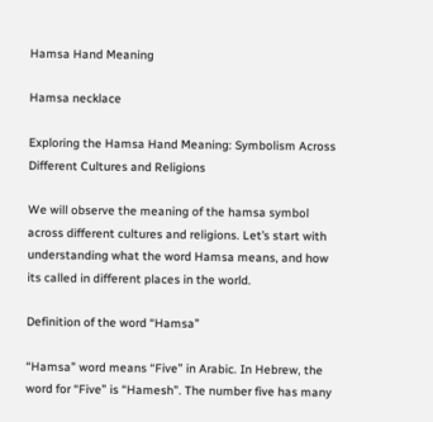Hamsa Hand Meaning

Hamsa necklace

Exploring the Hamsa Hand Meaning: Symbolism Across Different Cultures and Religions

We will observe the meaning of the hamsa symbol across different cultures and religions. Let’s start with understanding what the word Hamsa means, and how its called in different places in the world.

Definition of the word “Hamsa”

“Hamsa” word means “Five” in Arabic. In Hebrew, the word for “Five” is “Hamesh”. The number five has many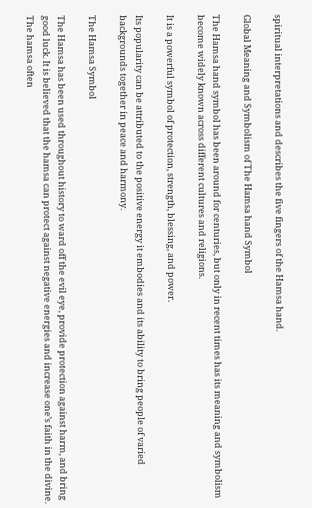spiritual interpretations and describes the five fingers of the Hamsa hand.

Global Meaning and Symbolism of The Hamsa hand Symbol

The Hamsa hand symbol has been around for centuries, but only in recent times has its meaning and symbolism become widely known across different cultures and religions.

It is a powerful symbol of protection, strength, blessing, and power.

Its popularity can be attributed to the positive energy it embodies and its ability to bring people of varied backgrounds together in peace and harmony.

The Hamsa Symbol

The Hamsa has been used throughout history to ward off the evil eye, provide protection against harm, and bring good luck. It is believed that the hamsa can protect against negative energies and increase one’s faith in the divine. The hamsa often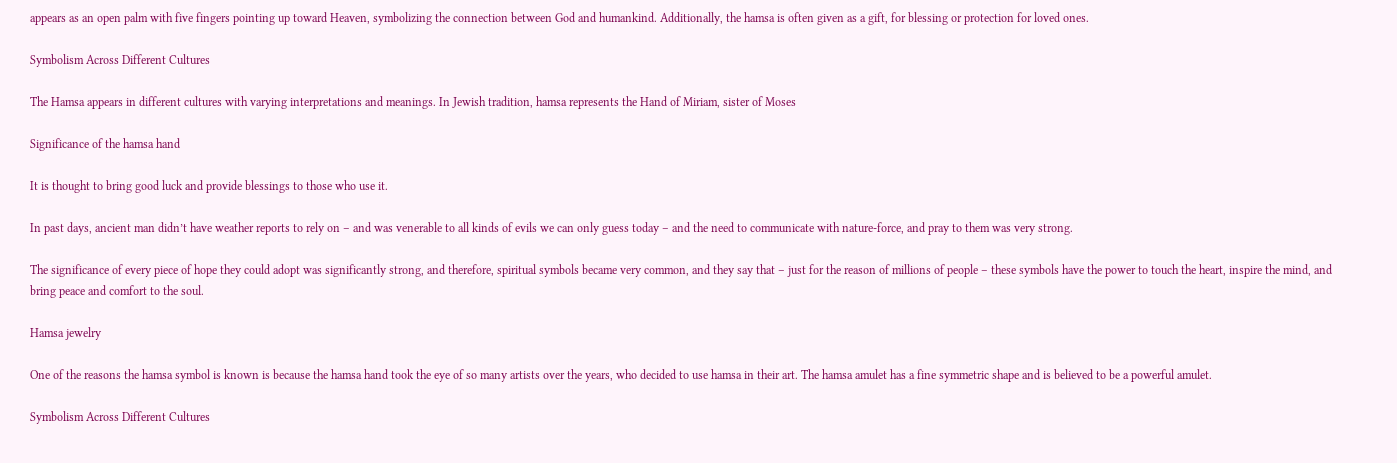appears as an open palm with five fingers pointing up toward Heaven, symbolizing the connection between God and humankind. Additionally, the hamsa is often given as a gift, for blessing or protection for loved ones.

Symbolism Across Different Cultures

The Hamsa appears in different cultures with varying interpretations and meanings. In Jewish tradition, hamsa represents the Hand of Miriam, sister of Moses

Significance of the hamsa hand

It is thought to bring good luck and provide blessings to those who use it.

In past days, ancient man didn’t have weather reports to rely on – and was venerable to all kinds of evils we can only guess today – and the need to communicate with nature-force, and pray to them was very strong.

The significance of every piece of hope they could adopt was significantly strong, and therefore, spiritual symbols became very common, and they say that – just for the reason of millions of people – these symbols have the power to touch the heart, inspire the mind, and bring peace and comfort to the soul.

Hamsa jewelry

One of the reasons the hamsa symbol is known is because the hamsa hand took the eye of so many artists over the years, who decided to use hamsa in their art. The hamsa amulet has a fine symmetric shape and is believed to be a powerful amulet.

Symbolism Across Different Cultures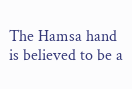The Hamsa hand is believed to be a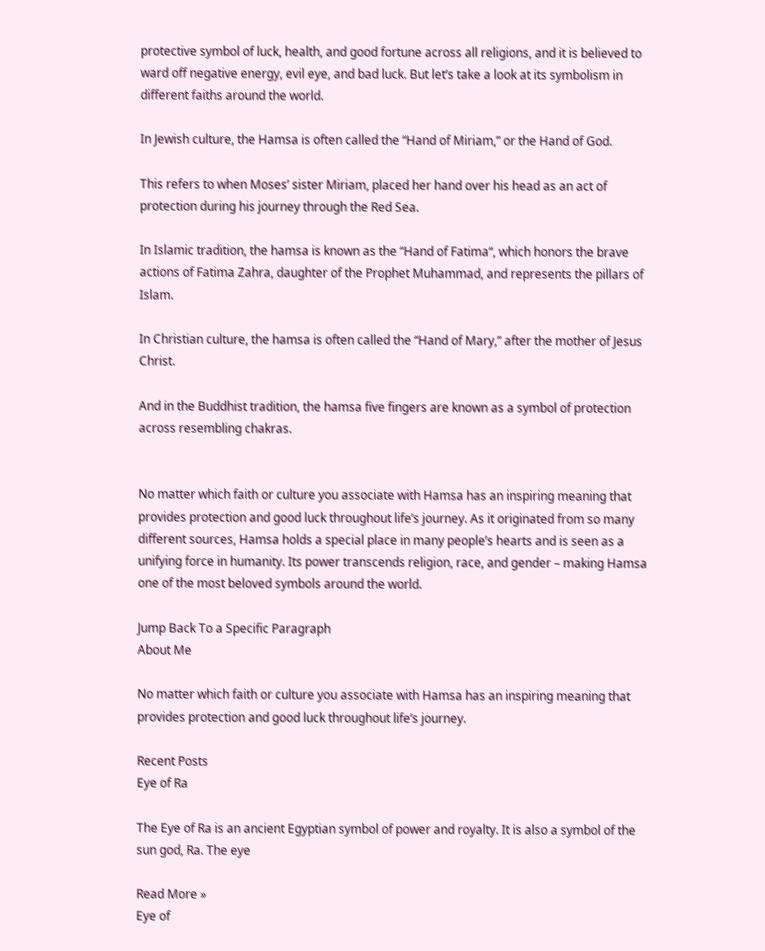protective symbol of luck, health, and good fortune across all religions, and it is believed to ward off negative energy, evil eye, and bad luck. But let’s take a look at its symbolism in different faiths around the world.

In Jewish culture, the Hamsa is often called the “Hand of Miriam,” or the Hand of God.

This refers to when Moses’ sister Miriam, placed her hand over his head as an act of protection during his journey through the Red Sea.

In Islamic tradition, the hamsa is known as the “Hand of Fatima“, which honors the brave actions of Fatima Zahra, daughter of the Prophet Muhammad, and represents the pillars of Islam.

In Christian culture, the hamsa is often called the “Hand of Mary,” after the mother of Jesus Christ.

And in the Buddhist tradition, the hamsa five fingers are known as a symbol of protection across resembling chakras.


No matter which faith or culture you associate with Hamsa has an inspiring meaning that provides protection and good luck throughout life’s journey. As it originated from so many different sources, Hamsa holds a special place in many people’s hearts and is seen as a unifying force in humanity. Its power transcends religion, race, and gender – making Hamsa one of the most beloved symbols around the world.

Jump Back To a Specific Paragraph
About Me

No matter which faith or culture you associate with Hamsa has an inspiring meaning that provides protection and good luck throughout life’s journey.

Recent Posts
Eye of Ra

The Eye of Ra is an ancient Egyptian symbol of power and royalty. It is also a symbol of the sun god, Ra. The eye

Read More »
Eye of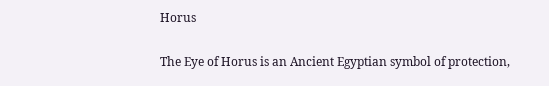Horus

The Eye of Horus is an Ancient Egyptian symbol of protection,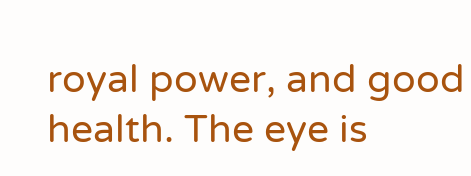royal power, and good health. The eye is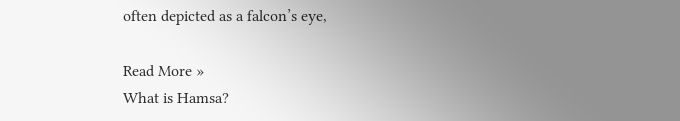often depicted as a falcon’s eye,

Read More »
What is Hamsa?